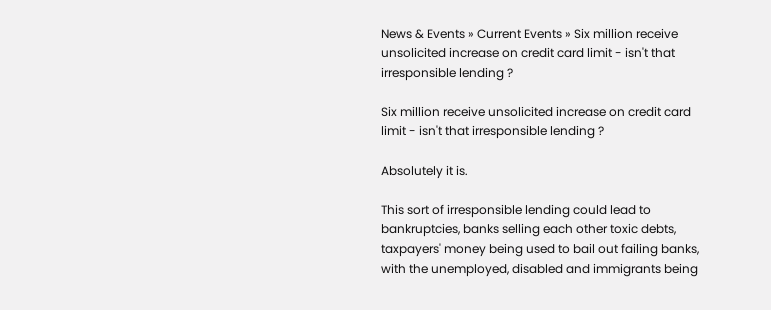News & Events » Current Events » Six million receive unsolicited increase on credit card limit - isn't that irresponsible lending ?

Six million receive unsolicited increase on credit card limit - isn't that irresponsible lending ?

Absolutely it is.

This sort of irresponsible lending could lead to bankruptcies, banks selling each other toxic debts, taxpayers' money being used to bail out failing banks, with the unemployed, disabled and immigrants being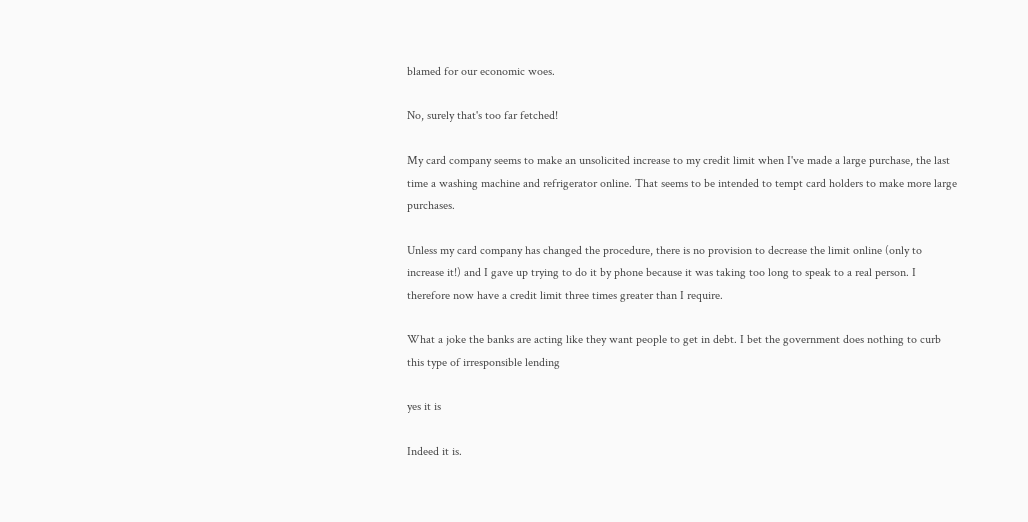blamed for our economic woes.

No, surely that's too far fetched!

My card company seems to make an unsolicited increase to my credit limit when I've made a large purchase, the last time a washing machine and refrigerator online. That seems to be intended to tempt card holders to make more large purchases.

Unless my card company has changed the procedure, there is no provision to decrease the limit online (only to increase it!) and I gave up trying to do it by phone because it was taking too long to speak to a real person. I therefore now have a credit limit three times greater than I require.

What a joke the banks are acting like they want people to get in debt. I bet the government does nothing to curb this type of irresponsible lending

yes it is

Indeed it is.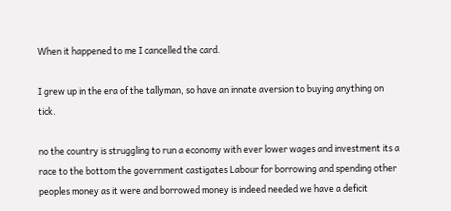When it happened to me I cancelled the card.

I grew up in the era of the tallyman, so have an innate aversion to buying anything on tick.

no the country is struggling to run a economy with ever lower wages and investment its a race to the bottom the government castigates Labour for borrowing and spending other peoples money as it were and borrowed money is indeed needed we have a deficit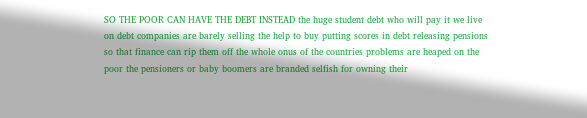SO THE POOR CAN HAVE THE DEBT INSTEAD the huge student debt who will pay it we live on debt companies are barely selling the help to buy putting scores in debt releasing pensions so that finance can rip them off the whole onus of the countries problems are heaped on the poor the pensioners or baby boomers are branded selfish for owning their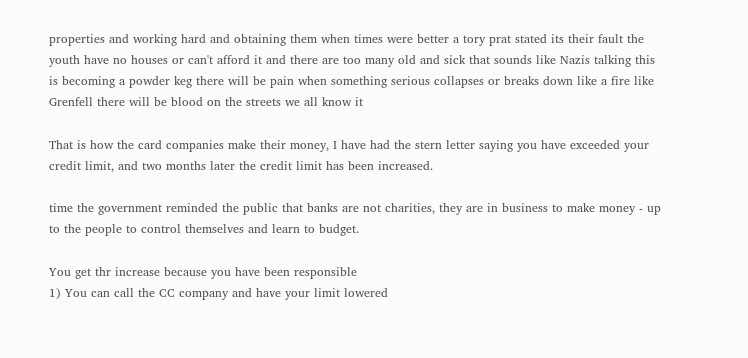properties and working hard and obtaining them when times were better a tory prat stated its their fault the youth have no houses or can't afford it and there are too many old and sick that sounds like Nazis talking this is becoming a powder keg there will be pain when something serious collapses or breaks down like a fire like Grenfell there will be blood on the streets we all know it

That is how the card companies make their money, I have had the stern letter saying you have exceeded your credit limit, and two months later the credit limit has been increased.

time the government reminded the public that banks are not charities, they are in business to make money - up to the people to control themselves and learn to budget.

You get thr increase because you have been responsible
1) You can call the CC company and have your limit lowered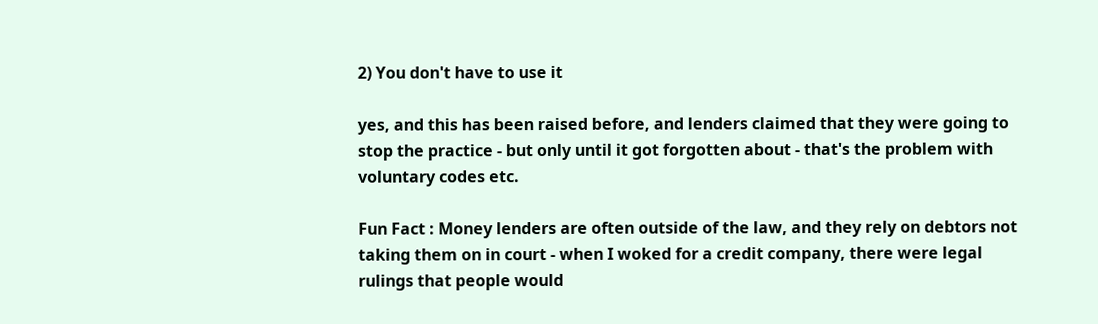2) You don't have to use it

yes, and this has been raised before, and lenders claimed that they were going to stop the practice - but only until it got forgotten about - that's the problem with voluntary codes etc.

Fun Fact : Money lenders are often outside of the law, and they rely on debtors not taking them on in court - when I woked for a credit company, there were legal rulings that people would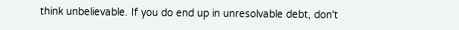think unbelievable. If you do end up in unresolvable debt, don't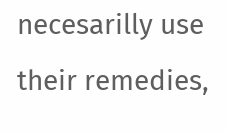necesarilly use their remedies,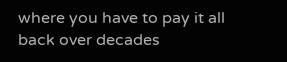where you have to pay it all back over decades